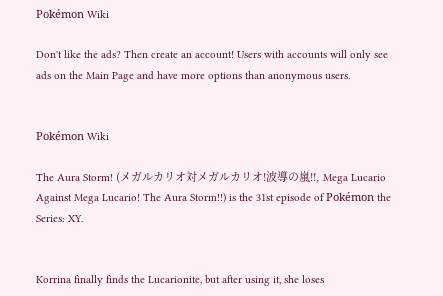Pokémon Wiki

Don't like the ads? Then create an account! Users with accounts will only see ads on the Main Page and have more options than anonymous users.


Pokémon Wiki

The Aura Storm! (メガルカリオ対メガルカリオ!波導の嵐!!, Mega Lucario Against Mega Lucario! The Aura Storm!!) is the 31st episode of Pokémon the Series: XY.


Korrina finally finds the Lucarionite, but after using it, she loses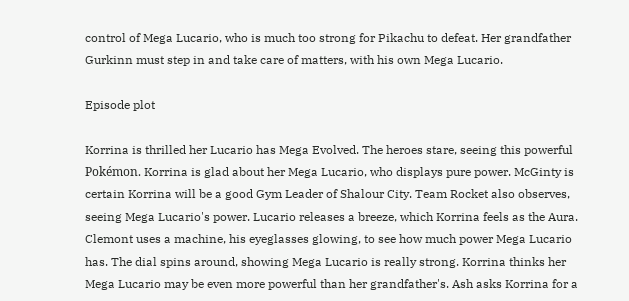control of Mega Lucario, who is much too strong for Pikachu to defeat. Her grandfather Gurkinn must step in and take care of matters, with his own Mega Lucario.

Episode plot

Korrina is thrilled her Lucario has Mega Evolved. The heroes stare, seeing this powerful Pokémon. Korrina is glad about her Mega Lucario, who displays pure power. McGinty is certain Korrina will be a good Gym Leader of Shalour City. Team Rocket also observes, seeing Mega Lucario's power. Lucario releases a breeze, which Korrina feels as the Aura. Clemont uses a machine, his eyeglasses glowing, to see how much power Mega Lucario has. The dial spins around, showing Mega Lucario is really strong. Korrina thinks her Mega Lucario may be even more powerful than her grandfather's. Ash asks Korrina for a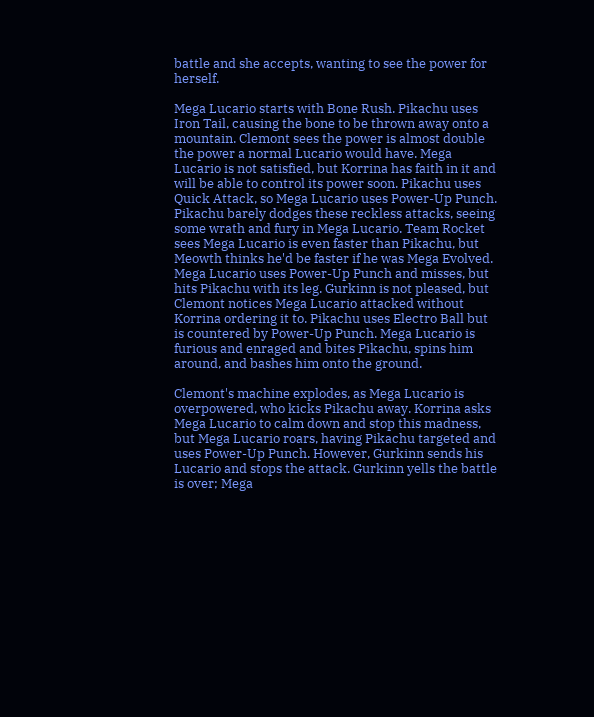battle and she accepts, wanting to see the power for herself.

Mega Lucario starts with Bone Rush. Pikachu uses Iron Tail, causing the bone to be thrown away onto a mountain. Clemont sees the power is almost double the power a normal Lucario would have. Mega Lucario is not satisfied, but Korrina has faith in it and will be able to control its power soon. Pikachu uses Quick Attack, so Mega Lucario uses Power-Up Punch. Pikachu barely dodges these reckless attacks, seeing some wrath and fury in Mega Lucario. Team Rocket sees Mega Lucario is even faster than Pikachu, but Meowth thinks he'd be faster if he was Mega Evolved. Mega Lucario uses Power-Up Punch and misses, but hits Pikachu with its leg. Gurkinn is not pleased, but Clemont notices Mega Lucario attacked without Korrina ordering it to. Pikachu uses Electro Ball but is countered by Power-Up Punch. Mega Lucario is furious and enraged and bites Pikachu, spins him around, and bashes him onto the ground.

Clemont's machine explodes, as Mega Lucario is overpowered, who kicks Pikachu away. Korrina asks Mega Lucario to calm down and stop this madness, but Mega Lucario roars, having Pikachu targeted and uses Power-Up Punch. However, Gurkinn sends his Lucario and stops the attack. Gurkinn yells the battle is over; Mega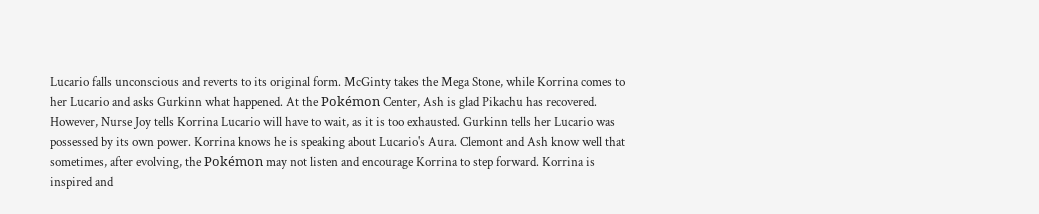Lucario falls unconscious and reverts to its original form. McGinty takes the Mega Stone, while Korrina comes to her Lucario and asks Gurkinn what happened. At the Pokémon Center, Ash is glad Pikachu has recovered. However, Nurse Joy tells Korrina Lucario will have to wait, as it is too exhausted. Gurkinn tells her Lucario was possessed by its own power. Korrina knows he is speaking about Lucario's Aura. Clemont and Ash know well that sometimes, after evolving, the Pokémon may not listen and encourage Korrina to step forward. Korrina is inspired and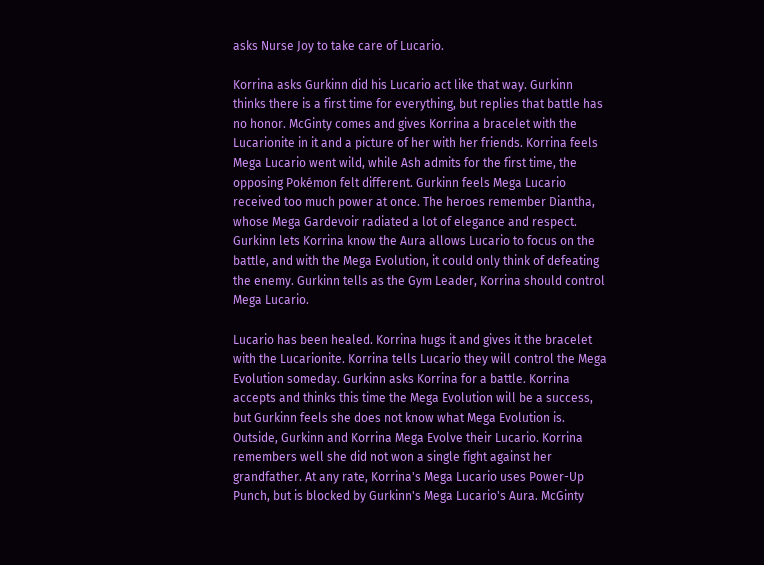asks Nurse Joy to take care of Lucario.

Korrina asks Gurkinn did his Lucario act like that way. Gurkinn thinks there is a first time for everything, but replies that battle has no honor. McGinty comes and gives Korrina a bracelet with the Lucarionite in it and a picture of her with her friends. Korrina feels Mega Lucario went wild, while Ash admits for the first time, the opposing Pokémon felt different. Gurkinn feels Mega Lucario received too much power at once. The heroes remember Diantha, whose Mega Gardevoir radiated a lot of elegance and respect. Gurkinn lets Korrina know the Aura allows Lucario to focus on the battle, and with the Mega Evolution, it could only think of defeating the enemy. Gurkinn tells as the Gym Leader, Korrina should control Mega Lucario.

Lucario has been healed. Korrina hugs it and gives it the bracelet with the Lucarionite. Korrina tells Lucario they will control the Mega Evolution someday. Gurkinn asks Korrina for a battle. Korrina accepts and thinks this time the Mega Evolution will be a success, but Gurkinn feels she does not know what Mega Evolution is. Outside, Gurkinn and Korrina Mega Evolve their Lucario. Korrina remembers well she did not won a single fight against her grandfather. At any rate, Korrina's Mega Lucario uses Power-Up Punch, but is blocked by Gurkinn's Mega Lucario's Aura. McGinty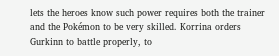lets the heroes know such power requires both the trainer and the Pokémon to be very skilled. Korrina orders Gurkinn to battle properly, to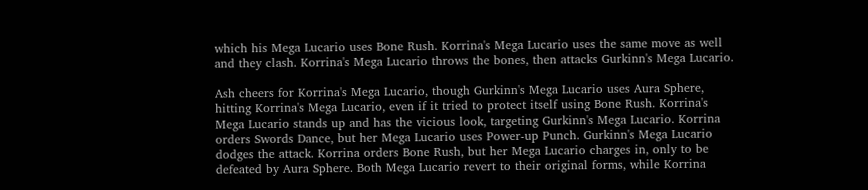which his Mega Lucario uses Bone Rush. Korrina's Mega Lucario uses the same move as well and they clash. Korrina's Mega Lucario throws the bones, then attacks Gurkinn's Mega Lucario.

Ash cheers for Korrina's Mega Lucario, though Gurkinn's Mega Lucario uses Aura Sphere, hitting Korrina's Mega Lucario, even if it tried to protect itself using Bone Rush. Korrina's Mega Lucario stands up and has the vicious look, targeting Gurkinn's Mega Lucario. Korrina orders Swords Dance, but her Mega Lucario uses Power-up Punch. Gurkinn's Mega Lucario dodges the attack. Korrina orders Bone Rush, but her Mega Lucario charges in, only to be defeated by Aura Sphere. Both Mega Lucario revert to their original forms, while Korrina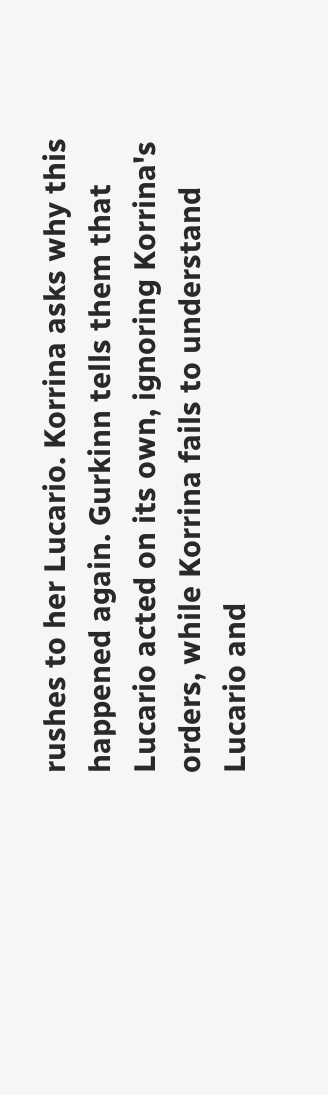rushes to her Lucario. Korrina asks why this happened again. Gurkinn tells them that Lucario acted on its own, ignoring Korrina's orders, while Korrina fails to understand Lucario and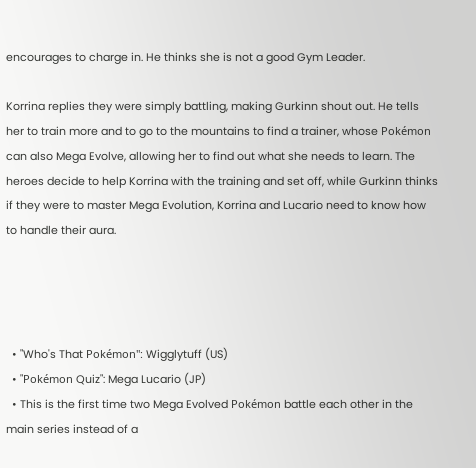encourages to charge in. He thinks she is not a good Gym Leader.

Korrina replies they were simply battling, making Gurkinn shout out. He tells her to train more and to go to the mountains to find a trainer, whose Pokémon can also Mega Evolve, allowing her to find out what she needs to learn. The heroes decide to help Korrina with the training and set off, while Gurkinn thinks if they were to master Mega Evolution, Korrina and Lucario need to know how to handle their aura.




  • "Who's That Pokémon": Wigglytuff (US)
  • "Pokémon Quiz": Mega Lucario (JP)
  • This is the first time two Mega Evolved Pokémon battle each other in the main series instead of a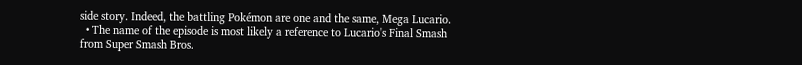side story. Indeed, the battling Pokémon are one and the same, Mega Lucario.
  • The name of the episode is most likely a reference to Lucario's Final Smash from Super Smash Bros.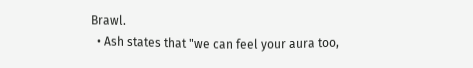Brawl.
  • Ash states that "we can feel your aura too,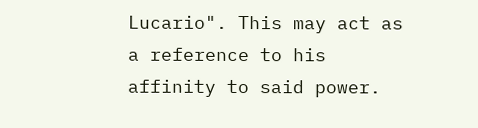Lucario". This may act as a reference to his affinity to said power.